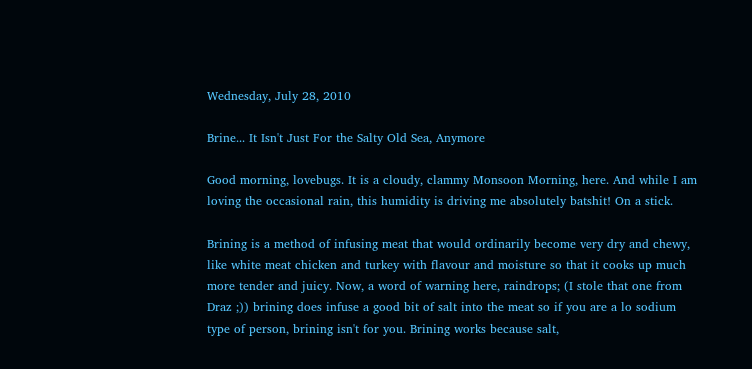Wednesday, July 28, 2010

Brine... It Isn't Just For the Salty Old Sea, Anymore

Good morning, lovebugs. It is a cloudy, clammy Monsoon Morning, here. And while I am loving the occasional rain, this humidity is driving me absolutely batshit! On a stick.

Brining is a method of infusing meat that would ordinarily become very dry and chewy, like white meat chicken and turkey with flavour and moisture so that it cooks up much more tender and juicy. Now, a word of warning here, raindrops; (I stole that one from Draz ;)) brining does infuse a good bit of salt into the meat so if you are a lo sodium type of person, brining isn't for you. Brining works because salt,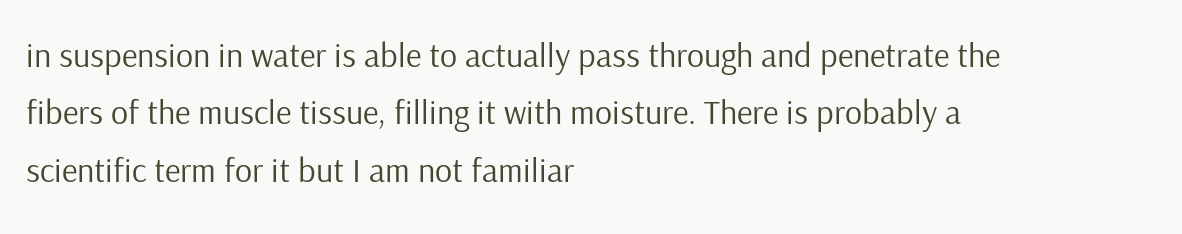in suspension in water is able to actually pass through and penetrate the fibers of the muscle tissue, filling it with moisture. There is probably a scientific term for it but I am not familiar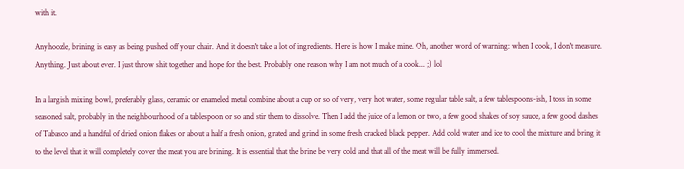with it.

Anyhoozle, brining is easy as being pushed off your chair. And it doesn't take a lot of ingredients. Here is how I make mine. Oh, another word of warning: when I cook, I don't measure. Anything. Just about ever. I just throw shit together and hope for the best. Probably one reason why I am not much of a cook... ;) lol

In a largish mixing bowl, preferably glass, ceramic or enameled metal combine about a cup or so of very, very hot water, some regular table salt, a few tablespoons-ish, I toss in some seasoned salt, probably in the neighbourhood of a tablespoon or so and stir them to dissolve. Then I add the juice of a lemon or two, a few good shakes of soy sauce, a few good dashes of Tabasco and a handful of dried onion flakes or about a half a fresh onion, grated and grind in some fresh cracked black pepper. Add cold water and ice to cool the mixture and bring it to the level that it will completely cover the meat you are brining. It is essential that the brine be very cold and that all of the meat will be fully immersed.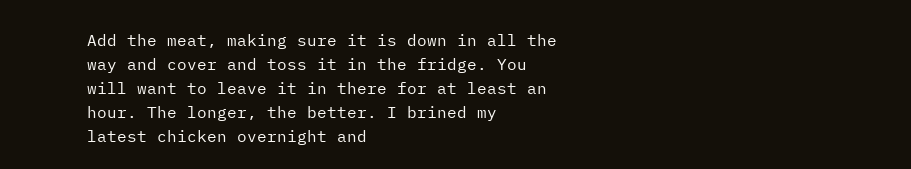Add the meat, making sure it is down in all the way and cover and toss it in the fridge. You will want to leave it in there for at least an hour. The longer, the better. I brined my latest chicken overnight and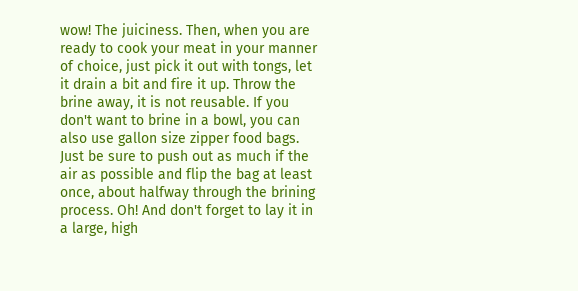wow! The juiciness. Then, when you are ready to cook your meat in your manner of choice, just pick it out with tongs, let it drain a bit and fire it up. Throw the brine away, it is not reusable. If you don't want to brine in a bowl, you can also use gallon size zipper food bags. Just be sure to push out as much if the air as possible and flip the bag at least once, about halfway through the brining process. Oh! And don't forget to lay it in a large, high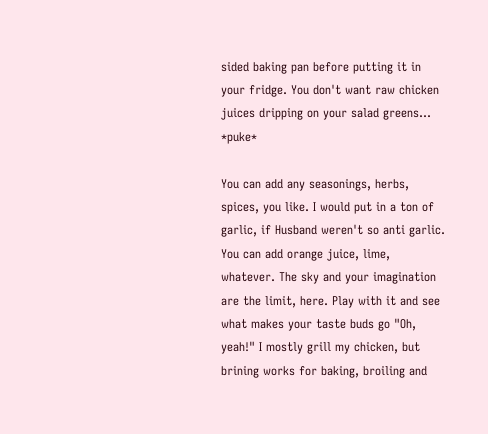sided baking pan before putting it in your fridge. You don't want raw chicken juices dripping on your salad greens... *puke*

You can add any seasonings, herbs, spices, you like. I would put in a ton of garlic, if Husband weren't so anti garlic. You can add orange juice, lime, whatever. The sky and your imagination are the limit, here. Play with it and see what makes your taste buds go "Oh, yeah!" I mostly grill my chicken, but brining works for baking, broiling and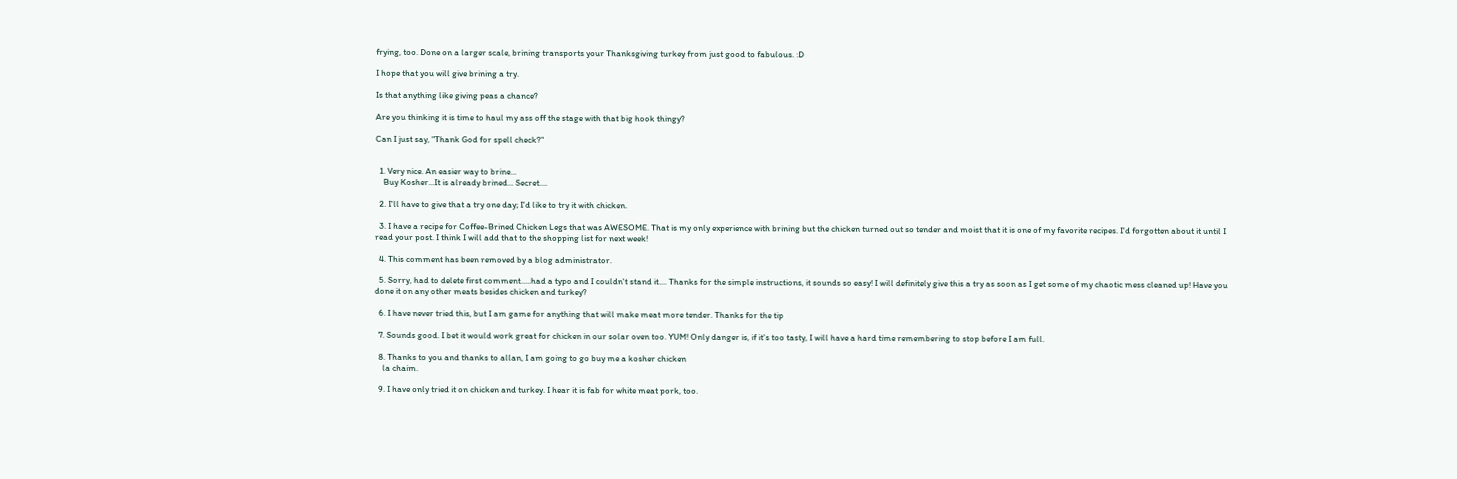frying, too. Done on a larger scale, brining transports your Thanksgiving turkey from just good to fabulous. :D

I hope that you will give brining a try.

Is that anything like giving peas a chance?

Are you thinking it is time to haul my ass off the stage with that big hook thingy?

Can I just say, "Thank God for spell check?"


  1. Very nice. An easier way to brine...
    Buy Kosher...It is already brined... Secret....

  2. I'll have to give that a try one day; I'd like to try it with chicken.

  3. I have a recipe for Coffee-Brined Chicken Legs that was AWESOME. That is my only experience with brining but the chicken turned out so tender and moist that it is one of my favorite recipes. I'd forgotten about it until I read your post. I think I will add that to the shopping list for next week!

  4. This comment has been removed by a blog administrator.

  5. Sorry, had to delete first comment.....had a typo and I couldn't stand it.... Thanks for the simple instructions, it sounds so easy! I will definitely give this a try as soon as I get some of my chaotic mess cleaned up! Have you done it on any other meats besides chicken and turkey?

  6. I have never tried this, but I am game for anything that will make meat more tender. Thanks for the tip

  7. Sounds good. I bet it would work great for chicken in our solar oven too. YUM! Only danger is, if it's too tasty, I will have a hard time remembering to stop before I am full.

  8. Thanks to you and thanks to allan, I am going to go buy me a kosher chicken
    la chaim.

  9. I have only tried it on chicken and turkey. I hear it is fab for white meat pork, too.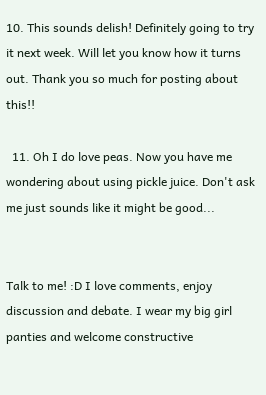10. This sounds delish! Definitely going to try it next week. Will let you know how it turns out. Thank you so much for posting about this!!

  11. Oh I do love peas. Now you have me wondering about using pickle juice. Don't ask me just sounds like it might be good...


Talk to me! :D I love comments, enjoy discussion and debate. I wear my big girl panties and welcome constructive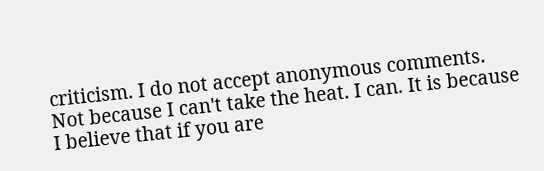criticism. I do not accept anonymous comments. Not because I can't take the heat. I can. It is because I believe that if you are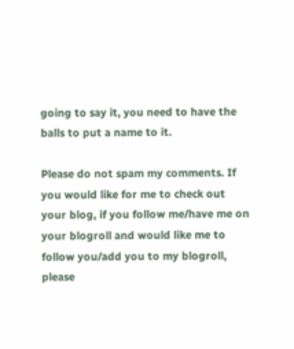going to say it, you need to have the balls to put a name to it.

Please do not spam my comments. If you would like for me to check out your blog, if you follow me/have me on your blogroll and would like me to follow you/add you to my blogroll, please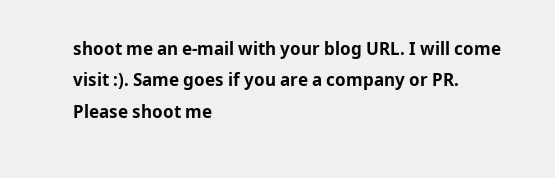shoot me an e-mail with your blog URL. I will come visit :). Same goes if you are a company or PR. Please shoot me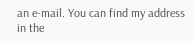an e-mail. You can find my address in the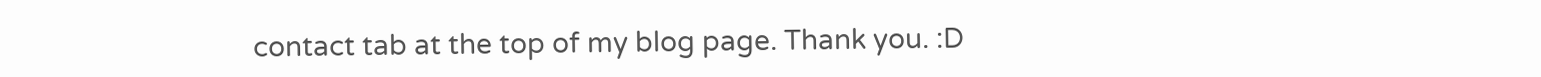contact tab at the top of my blog page. Thank you. :D